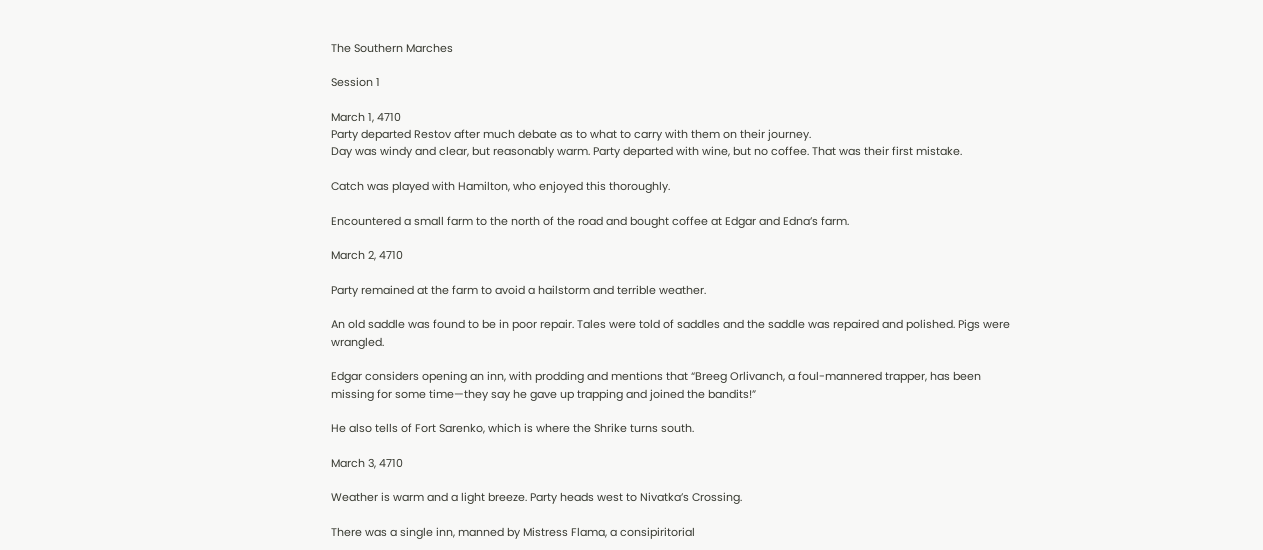The Southern Marches

Session 1

March 1, 4710
Party departed Restov after much debate as to what to carry with them on their journey.
Day was windy and clear, but reasonably warm. Party departed with wine, but no coffee. That was their first mistake.

Catch was played with Hamilton, who enjoyed this thoroughly.

Encountered a small farm to the north of the road and bought coffee at Edgar and Edna’s farm.

March 2, 4710

Party remained at the farm to avoid a hailstorm and terrible weather.

An old saddle was found to be in poor repair. Tales were told of saddles and the saddle was repaired and polished. Pigs were wrangled.

Edgar considers opening an inn, with prodding and mentions that “Breeg Orlivanch, a foul-mannered trapper, has been missing for some time—they say he gave up trapping and joined the bandits!”

He also tells of Fort Sarenko, which is where the Shrike turns south.

March 3, 4710

Weather is warm and a light breeze. Party heads west to Nivatka’s Crossing.

There was a single inn, manned by Mistress Flama, a consipiritorial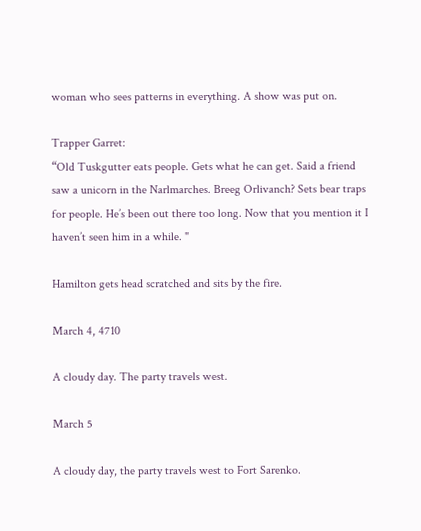woman who sees patterns in everything. A show was put on.

Trapper Garret:
“Old Tuskgutter eats people. Gets what he can get. Said a friend saw a unicorn in the Narlmarches. Breeg Orlivanch? Sets bear traps for people. He’s been out there too long. Now that you mention it I haven’t seen him in a while. "

Hamilton gets head scratched and sits by the fire.

March 4, 4710

A cloudy day. The party travels west.

March 5

A cloudy day, the party travels west to Fort Sarenko.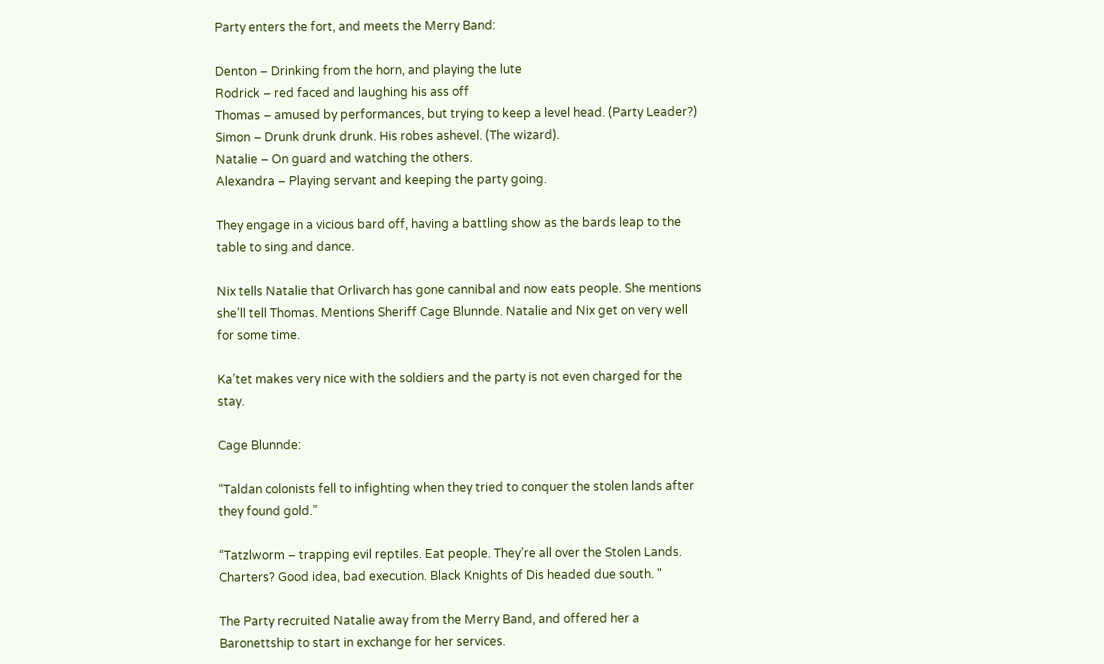Party enters the fort, and meets the Merry Band:

Denton – Drinking from the horn, and playing the lute
Rodrick – red faced and laughing his ass off
Thomas – amused by performances, but trying to keep a level head. (Party Leader?)
Simon – Drunk drunk drunk. His robes ashevel. (The wizard).
Natalie – On guard and watching the others.
Alexandra – Playing servant and keeping the party going.

They engage in a vicious bard off, having a battling show as the bards leap to the table to sing and dance.

Nix tells Natalie that Orlivarch has gone cannibal and now eats people. She mentions she’ll tell Thomas. Mentions Sheriff Cage Blunnde. Natalie and Nix get on very well for some time.

Ka’tet makes very nice with the soldiers and the party is not even charged for the stay.

Cage Blunnde:

“Taldan colonists fell to infighting when they tried to conquer the stolen lands after they found gold.”

“Tatzlworm – trapping evil reptiles. Eat people. They’re all over the Stolen Lands. Charters? Good idea, bad execution. Black Knights of Dis headed due south. "

The Party recruited Natalie away from the Merry Band, and offered her a Baronettship to start in exchange for her services.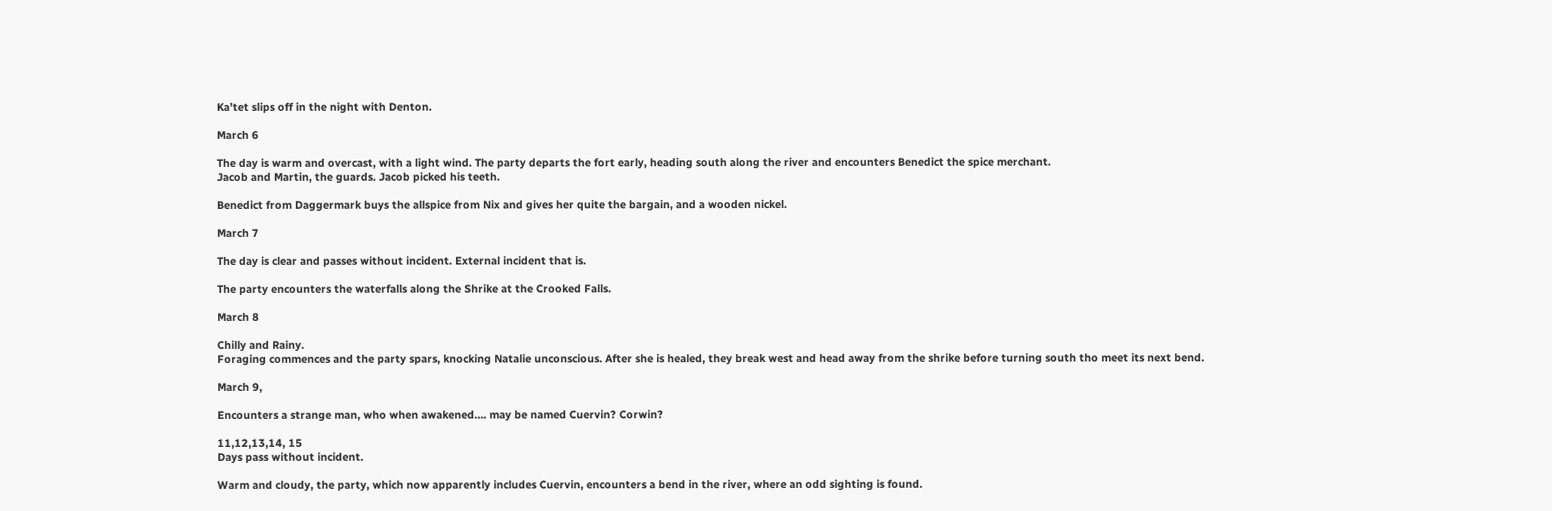Ka’tet slips off in the night with Denton.

March 6

The day is warm and overcast, with a light wind. The party departs the fort early, heading south along the river and encounters Benedict the spice merchant.
Jacob and Martin, the guards. Jacob picked his teeth.

Benedict from Daggermark buys the allspice from Nix and gives her quite the bargain, and a wooden nickel.

March 7

The day is clear and passes without incident. External incident that is.

The party encounters the waterfalls along the Shrike at the Crooked Falls.

March 8

Chilly and Rainy.
Foraging commences and the party spars, knocking Natalie unconscious. After she is healed, they break west and head away from the shrike before turning south tho meet its next bend.

March 9,

Encounters a strange man, who when awakened…. may be named Cuervin? Corwin?

11,12,13,14, 15
Days pass without incident.

Warm and cloudy, the party, which now apparently includes Cuervin, encounters a bend in the river, where an odd sighting is found.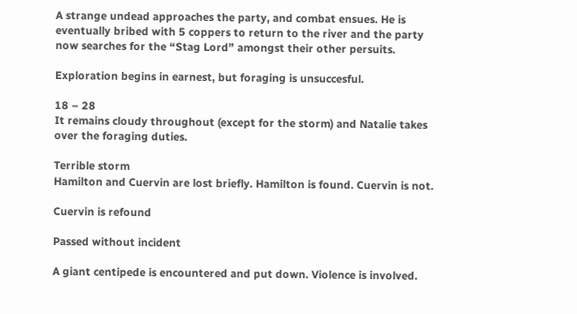A strange undead approaches the party, and combat ensues. He is eventually bribed with 5 coppers to return to the river and the party now searches for the “Stag Lord” amongst their other persuits.

Exploration begins in earnest, but foraging is unsuccesful.

18 – 28
It remains cloudy throughout (except for the storm) and Natalie takes over the foraging duties.

Terrible storm
Hamilton and Cuervin are lost briefly. Hamilton is found. Cuervin is not.

Cuervin is refound

Passed without incident

A giant centipede is encountered and put down. Violence is involved.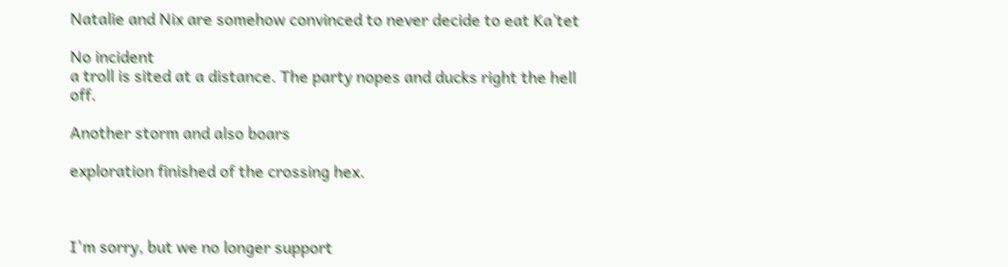Natalie and Nix are somehow convinced to never decide to eat Ka’tet

No incident
a troll is sited at a distance. The party nopes and ducks right the hell off.

Another storm and also boars

exploration finished of the crossing hex.



I'm sorry, but we no longer support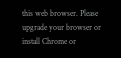this web browser. Please upgrade your browser or install Chrome or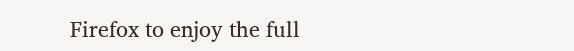Firefox to enjoy the full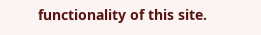functionality of this site.